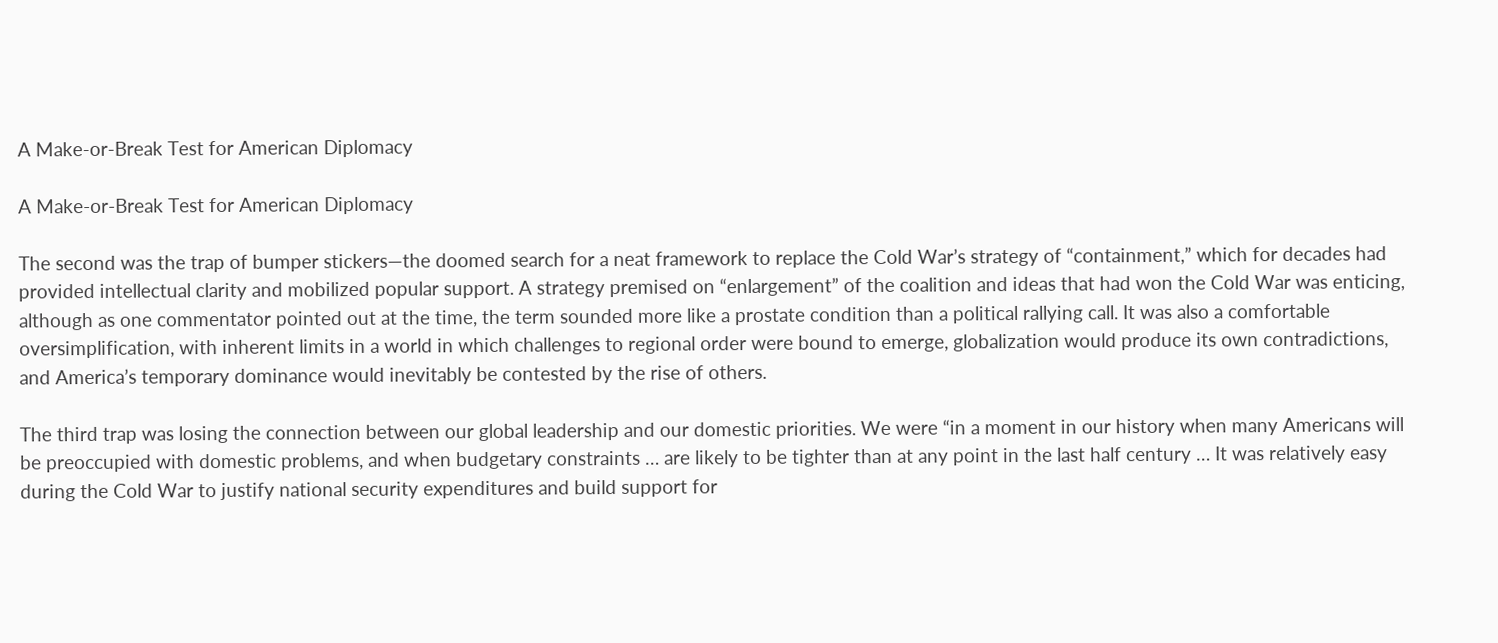A Make-or-Break Test for American Diplomacy

A Make-or-Break Test for American Diplomacy

The second was the trap of bumper stickers—the doomed search for a neat framework to replace the Cold War’s strategy of “containment,” which for decades had provided intellectual clarity and mobilized popular support. A strategy premised on “enlargement” of the coalition and ideas that had won the Cold War was enticing, although as one commentator pointed out at the time, the term sounded more like a prostate condition than a political rallying call. It was also a comfortable oversimplification, with inherent limits in a world in which challenges to regional order were bound to emerge, globalization would produce its own contradictions, and America’s temporary dominance would inevitably be contested by the rise of others.

The third trap was losing the connection between our global leadership and our domestic priorities. We were “in a moment in our history when many Americans will be preoccupied with domestic problems, and when budgetary constraints … are likely to be tighter than at any point in the last half century … It was relatively easy during the Cold War to justify national security expenditures and build support for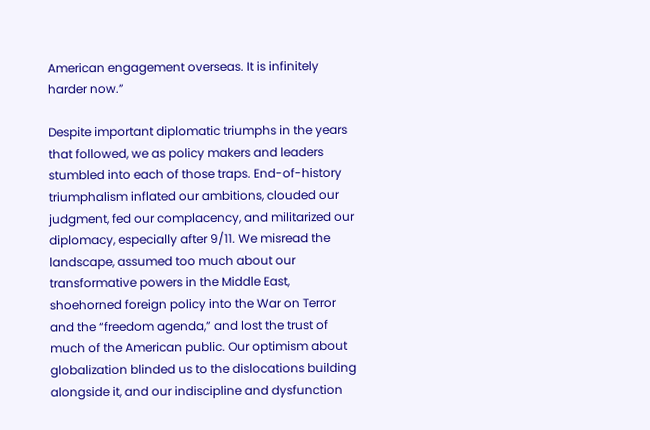American engagement overseas. It is infinitely harder now.”

Despite important diplomatic triumphs in the years that followed, we as policy makers and leaders stumbled into each of those traps. End-of-history triumphalism inflated our ambitions, clouded our judgment, fed our complacency, and militarized our diplomacy, especially after 9/11. We misread the landscape, assumed too much about our transformative powers in the Middle East, shoehorned foreign policy into the War on Terror and the “freedom agenda,” and lost the trust of much of the American public. Our optimism about globalization blinded us to the dislocations building alongside it, and our indiscipline and dysfunction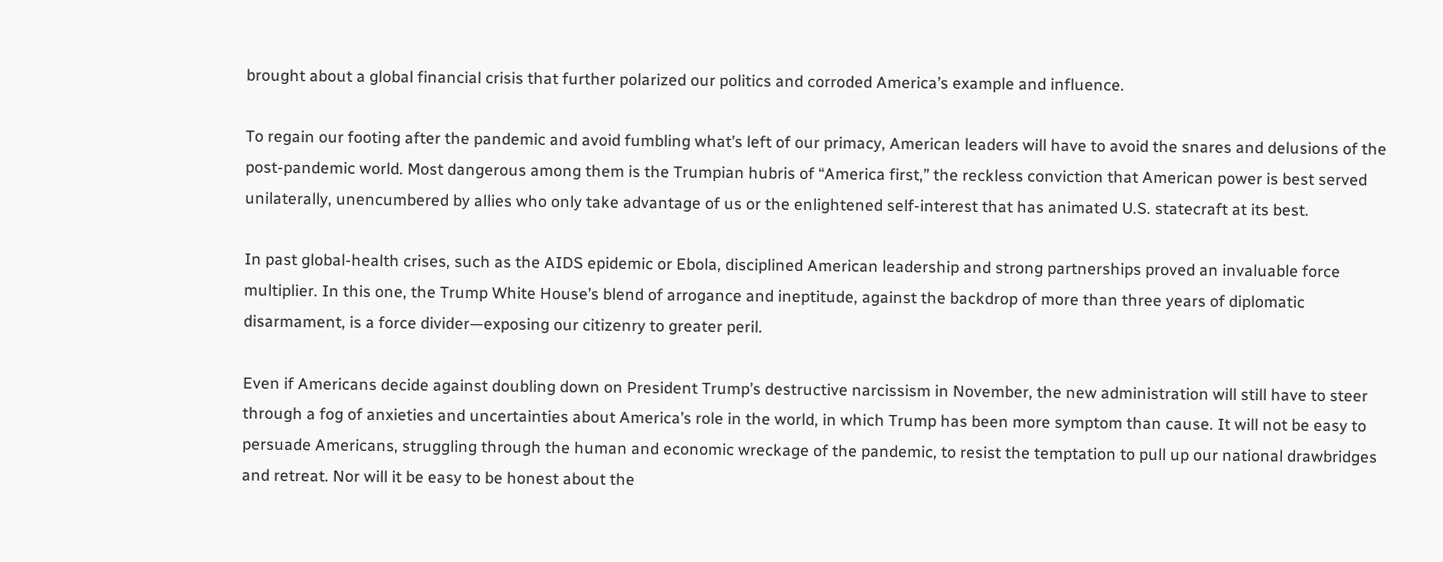brought about a global financial crisis that further polarized our politics and corroded America’s example and influence.

To regain our footing after the pandemic and avoid fumbling what’s left of our primacy, American leaders will have to avoid the snares and delusions of the post-pandemic world. Most dangerous among them is the Trumpian hubris of “America first,” the reckless conviction that American power is best served unilaterally, unencumbered by allies who only take advantage of us or the enlightened self-interest that has animated U.S. statecraft at its best.

In past global-health crises, such as the AIDS epidemic or Ebola, disciplined American leadership and strong partnerships proved an invaluable force multiplier. In this one, the Trump White House’s blend of arrogance and ineptitude, against the backdrop of more than three years of diplomatic disarmament, is a force divider—exposing our citizenry to greater peril.

Even if Americans decide against doubling down on President Trump’s destructive narcissism in November, the new administration will still have to steer through a fog of anxieties and uncertainties about America’s role in the world, in which Trump has been more symptom than cause. It will not be easy to persuade Americans, struggling through the human and economic wreckage of the pandemic, to resist the temptation to pull up our national drawbridges and retreat. Nor will it be easy to be honest about the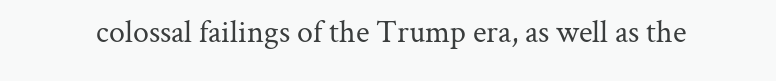colossal failings of the Trump era, as well as the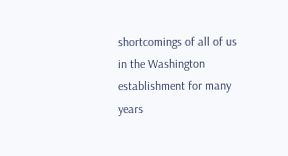shortcomings of all of us in the Washington establishment for many years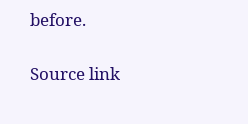before.

Source link